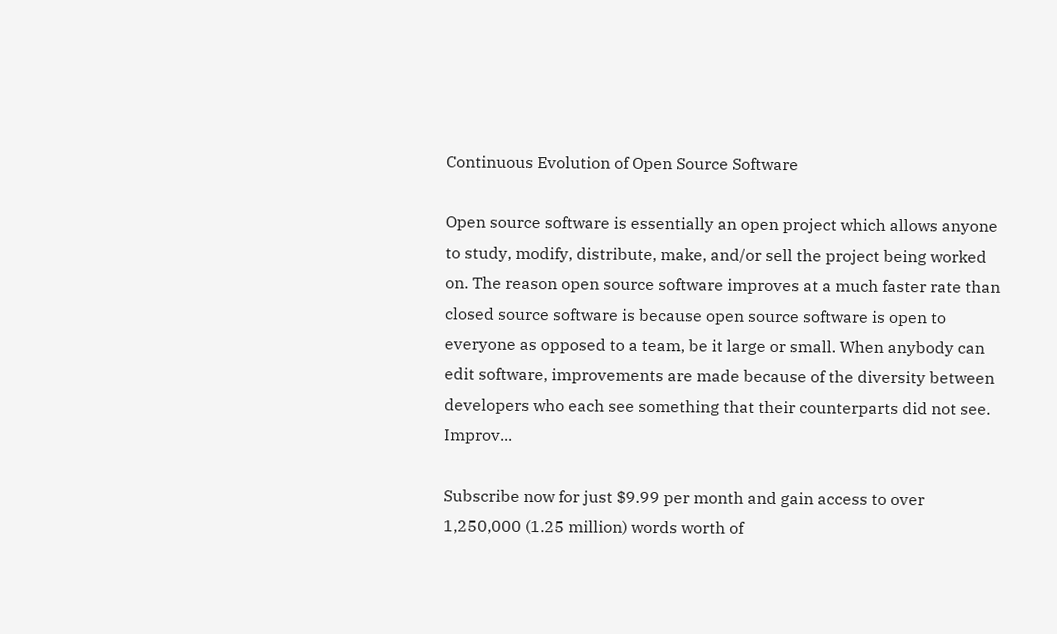Continuous Evolution of Open Source Software

Open source software is essentially an open project which allows anyone to study, modify, distribute, make, and/or sell the project being worked on. The reason open source software improves at a much faster rate than closed source software is because open source software is open to everyone as opposed to a team, be it large or small. When anybody can edit software, improvements are made because of the diversity between developers who each see something that their counterparts did not see. Improv...

Subscribe now for just $9.99 per month and gain access to over 1,250,000 (1.25 million) words worth of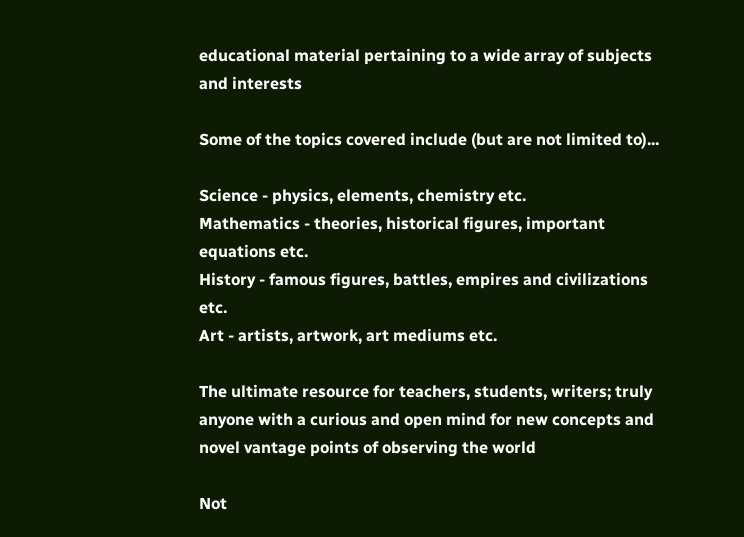educational material pertaining to a wide array of subjects and interests

Some of the topics covered include (but are not limited to)...

Science - physics, elements, chemistry etc.
Mathematics - theories, historical figures, important equations etc.
History - famous figures, battles, empires and civilizations etc.
Art - artists, artwork, art mediums etc.

The ultimate resource for teachers, students, writers; truly anyone with a curious and open mind for new concepts and novel vantage points of observing the world

Not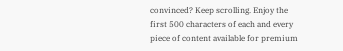convinced? Keep scrolling. Enjoy the first 500 characters of each and every piece of content available for premium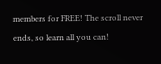members for FREE! The scroll never ends, so learn all you can!